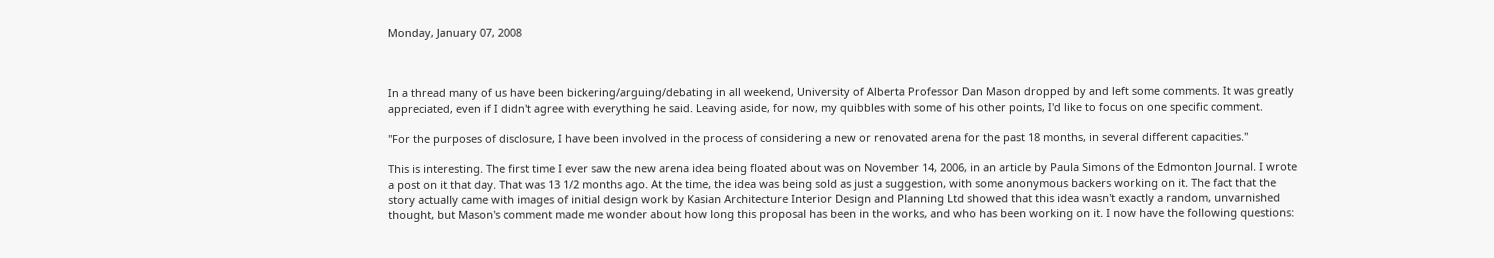Monday, January 07, 2008



In a thread many of us have been bickering/arguing/debating in all weekend, University of Alberta Professor Dan Mason dropped by and left some comments. It was greatly appreciated, even if I didn't agree with everything he said. Leaving aside, for now, my quibbles with some of his other points, I'd like to focus on one specific comment.

"For the purposes of disclosure, I have been involved in the process of considering a new or renovated arena for the past 18 months, in several different capacities."

This is interesting. The first time I ever saw the new arena idea being floated about was on November 14, 2006, in an article by Paula Simons of the Edmonton Journal. I wrote a post on it that day. That was 13 1/2 months ago. At the time, the idea was being sold as just a suggestion, with some anonymous backers working on it. The fact that the story actually came with images of initial design work by Kasian Architecture Interior Design and Planning Ltd showed that this idea wasn't exactly a random, unvarnished thought, but Mason's comment made me wonder about how long this proposal has been in the works, and who has been working on it. I now have the following questions: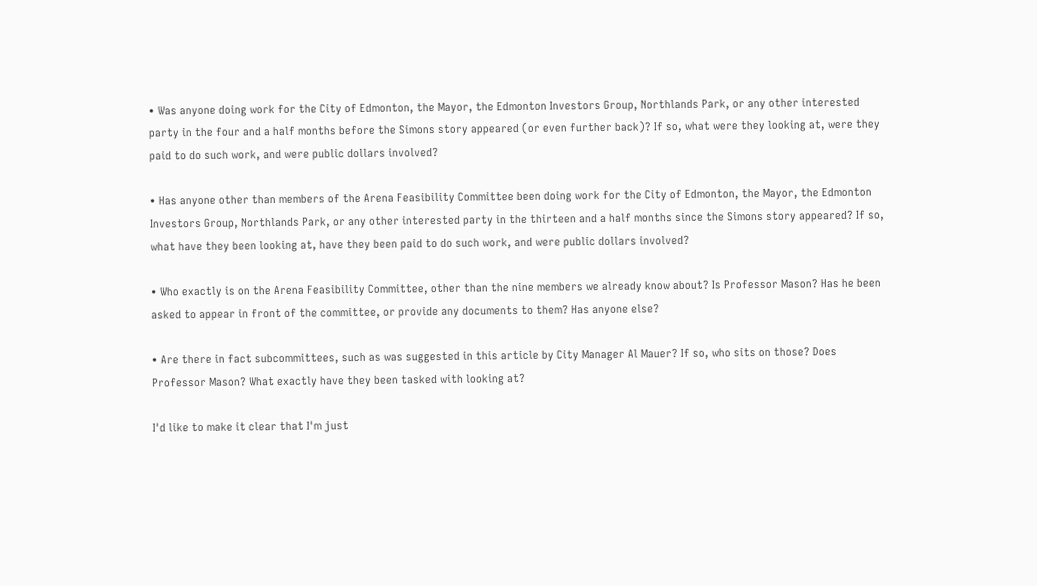• Was anyone doing work for the City of Edmonton, the Mayor, the Edmonton Investors Group, Northlands Park, or any other interested party in the four and a half months before the Simons story appeared (or even further back)? If so, what were they looking at, were they paid to do such work, and were public dollars involved?

• Has anyone other than members of the Arena Feasibility Committee been doing work for the City of Edmonton, the Mayor, the Edmonton Investors Group, Northlands Park, or any other interested party in the thirteen and a half months since the Simons story appeared? If so, what have they been looking at, have they been paid to do such work, and were public dollars involved?

• Who exactly is on the Arena Feasibility Committee, other than the nine members we already know about? Is Professor Mason? Has he been asked to appear in front of the committee, or provide any documents to them? Has anyone else?

• Are there in fact subcommittees, such as was suggested in this article by City Manager Al Mauer? If so, who sits on those? Does Professor Mason? What exactly have they been tasked with looking at?

I'd like to make it clear that I'm just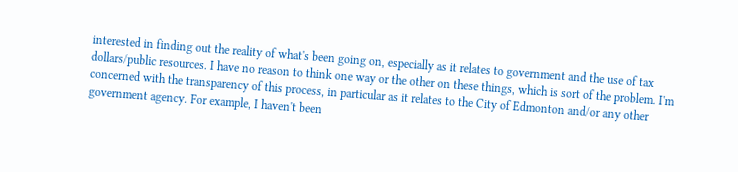interested in finding out the reality of what's been going on, especially as it relates to government and the use of tax dollars/public resources. I have no reason to think one way or the other on these things, which is sort of the problem. I'm concerned with the transparency of this process, in particular as it relates to the City of Edmonton and/or any other government agency. For example, I haven't been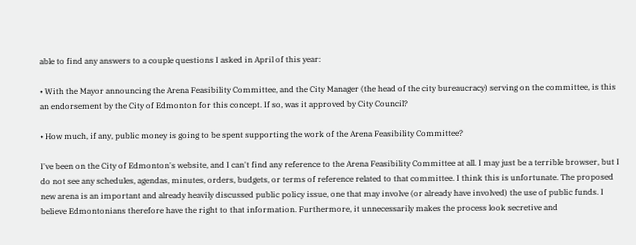able to find any answers to a couple questions I asked in April of this year:

• With the Mayor announcing the Arena Feasibility Committee, and the City Manager (the head of the city bureaucracy) serving on the committee, is this an endorsement by the City of Edmonton for this concept. If so, was it approved by City Council?

• How much, if any, public money is going to be spent supporting the work of the Arena Feasibility Committee?

I've been on the City of Edmonton's website, and I can't find any reference to the Arena Feasibility Committee at all. I may just be a terrible browser, but I do not see any schedules, agendas, minutes, orders, budgets, or terms of reference related to that committee. I think this is unfortunate. The proposed new arena is an important and already heavily discussed public policy issue, one that may involve (or already have involved) the use of public funds. I believe Edmontonians therefore have the right to that information. Furthermore, it unnecessarily makes the process look secretive and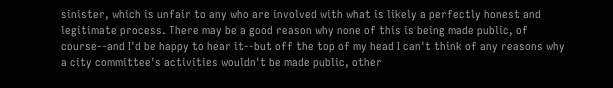sinister, which is unfair to any who are involved with what is likely a perfectly honest and legitimate process. There may be a good reason why none of this is being made public, of course--and I'd be happy to hear it--but off the top of my head I can't think of any reasons why a city committee's activities wouldn't be made public, other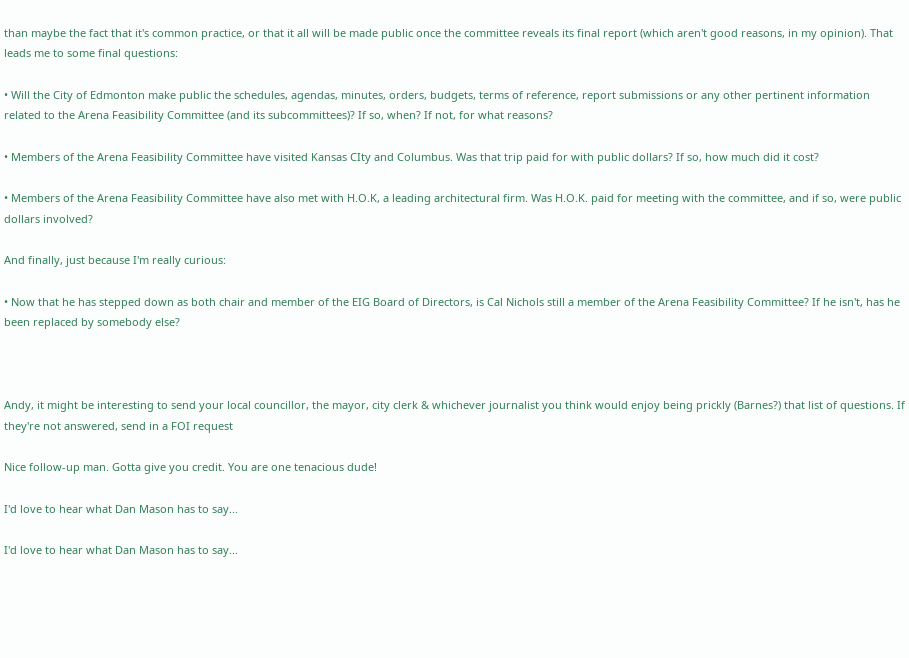than maybe the fact that it's common practice, or that it all will be made public once the committee reveals its final report (which aren't good reasons, in my opinion). That leads me to some final questions:

• Will the City of Edmonton make public the schedules, agendas, minutes, orders, budgets, terms of reference, report submissions or any other pertinent information related to the Arena Feasibility Committee (and its subcommittees)? If so, when? If not, for what reasons?

• Members of the Arena Feasibility Committee have visited Kansas CIty and Columbus. Was that trip paid for with public dollars? If so, how much did it cost?

• Members of the Arena Feasibility Committee have also met with H.O.K, a leading architectural firm. Was H.O.K. paid for meeting with the committee, and if so, were public dollars involved?

And finally, just because I'm really curious:

• Now that he has stepped down as both chair and member of the EIG Board of Directors, is Cal Nichols still a member of the Arena Feasibility Committee? If he isn't, has he been replaced by somebody else?



Andy, it might be interesting to send your local councillor, the mayor, city clerk & whichever journalist you think would enjoy being prickly (Barnes?) that list of questions. If they're not answered, send in a FOI request

Nice follow-up man. Gotta give you credit. You are one tenacious dude!

I'd love to hear what Dan Mason has to say...

I'd love to hear what Dan Mason has to say...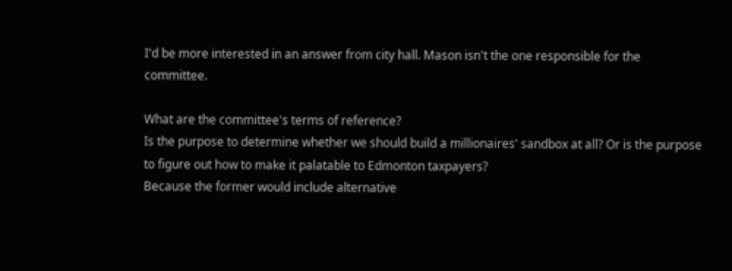I'd be more interested in an answer from city hall. Mason isn't the one responsible for the committee.

What are the committee's terms of reference?
Is the purpose to determine whether we should build a millionaires' sandbox at all? Or is the purpose to figure out how to make it palatable to Edmonton taxpayers?
Because the former would include alternative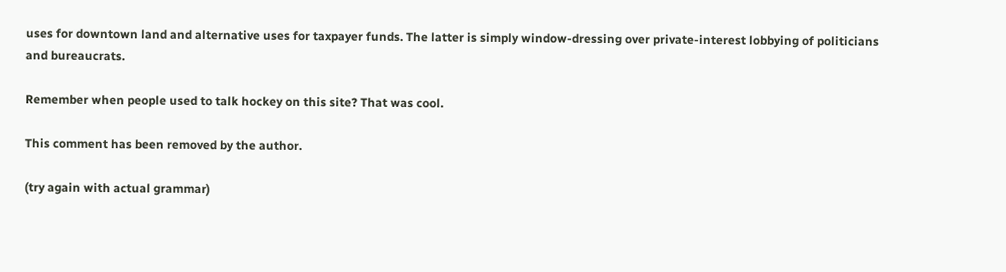uses for downtown land and alternative uses for taxpayer funds. The latter is simply window-dressing over private-interest lobbying of politicians and bureaucrats.

Remember when people used to talk hockey on this site? That was cool.

This comment has been removed by the author.

(try again with actual grammar)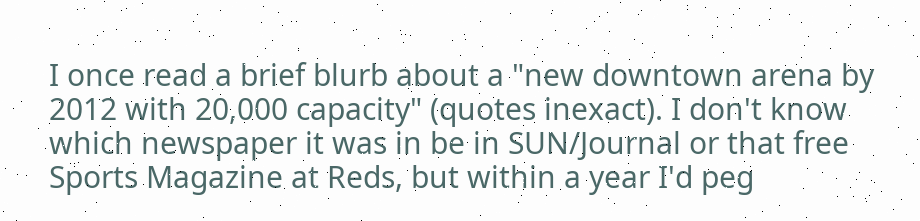I once read a brief blurb about a "new downtown arena by 2012 with 20,000 capacity" (quotes inexact). I don't know which newspaper it was in be in SUN/Journal or that free Sports Magazine at Reds, but within a year I'd peg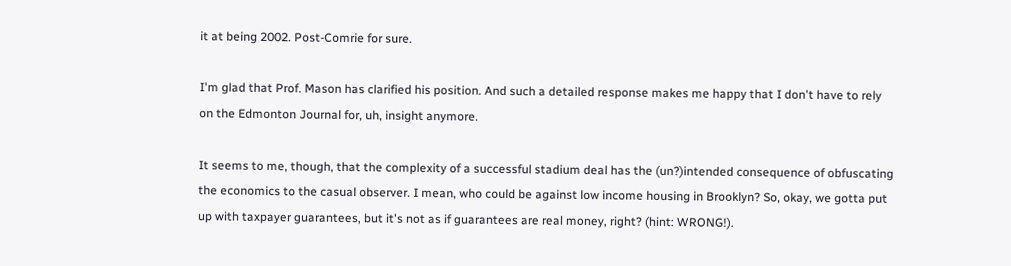it at being 2002. Post-Comrie for sure.

I'm glad that Prof. Mason has clarified his position. And such a detailed response makes me happy that I don't have to rely on the Edmonton Journal for, uh, insight anymore.

It seems to me, though, that the complexity of a successful stadium deal has the (un?)intended consequence of obfuscating the economics to the casual observer. I mean, who could be against low income housing in Brooklyn? So, okay, we gotta put up with taxpayer guarantees, but it's not as if guarantees are real money, right? (hint: WRONG!).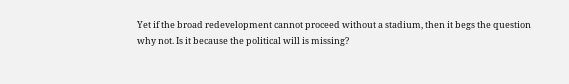Yet if the broad redevelopment cannot proceed without a stadium, then it begs the question why not. Is it because the political will is missing?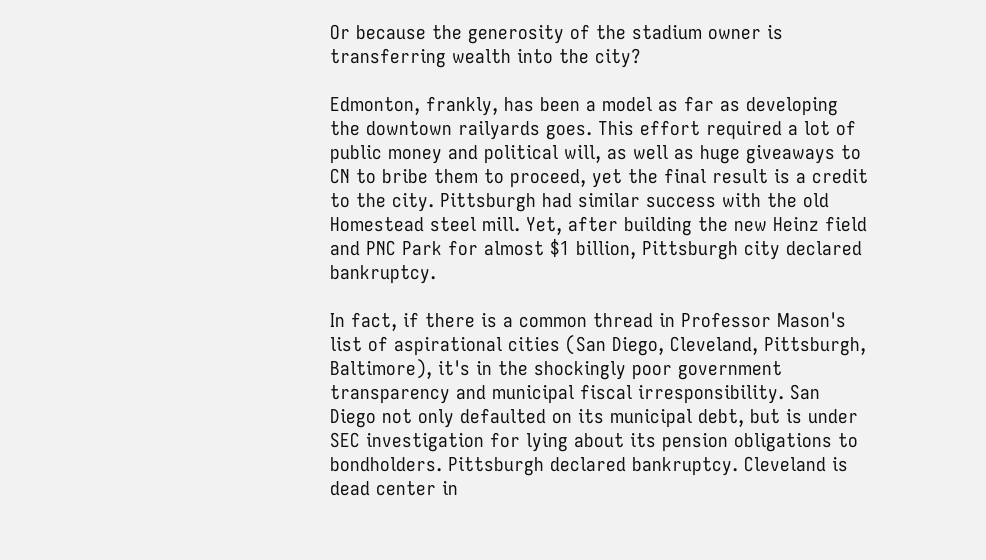Or because the generosity of the stadium owner is transferring wealth into the city?

Edmonton, frankly, has been a model as far as developing the downtown railyards goes. This effort required a lot of public money and political will, as well as huge giveaways to CN to bribe them to proceed, yet the final result is a credit to the city. Pittsburgh had similar success with the old Homestead steel mill. Yet, after building the new Heinz field and PNC Park for almost $1 billion, Pittsburgh city declared bankruptcy.

In fact, if there is a common thread in Professor Mason's list of aspirational cities (San Diego, Cleveland, Pittsburgh, Baltimore), it's in the shockingly poor government transparency and municipal fiscal irresponsibility. San Diego not only defaulted on its municipal debt, but is under SEC investigation for lying about its pension obligations to bondholders. Pittsburgh declared bankruptcy. Cleveland is dead center in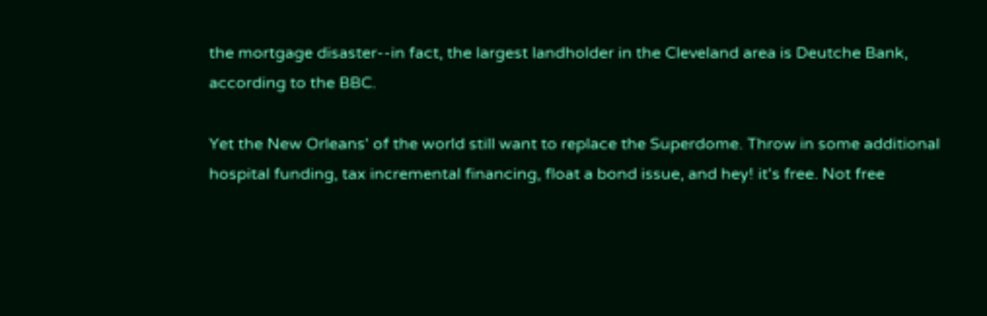the mortgage disaster--in fact, the largest landholder in the Cleveland area is Deutche Bank, according to the BBC.

Yet the New Orleans' of the world still want to replace the Superdome. Throw in some additional hospital funding, tax incremental financing, float a bond issue, and hey! it's free. Not free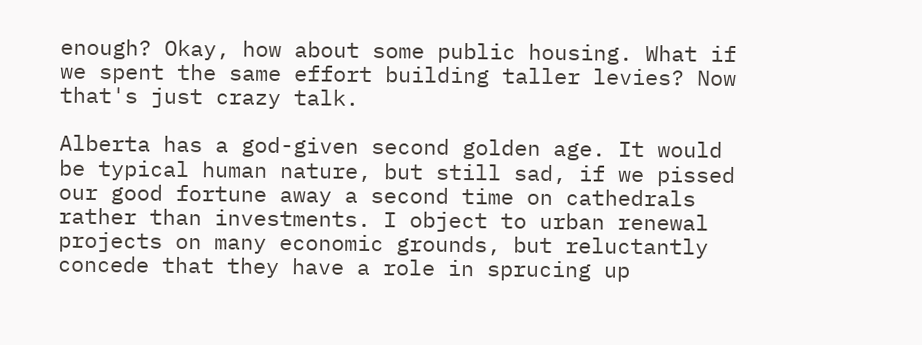enough? Okay, how about some public housing. What if we spent the same effort building taller levies? Now that's just crazy talk.

Alberta has a god-given second golden age. It would be typical human nature, but still sad, if we pissed our good fortune away a second time on cathedrals rather than investments. I object to urban renewal projects on many economic grounds, but reluctantly concede that they have a role in sprucing up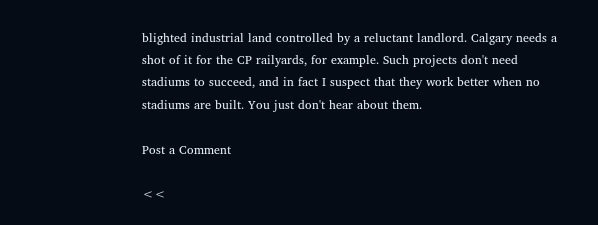blighted industrial land controlled by a reluctant landlord. Calgary needs a shot of it for the CP railyards, for example. Such projects don't need stadiums to succeed, and in fact I suspect that they work better when no stadiums are built. You just don't hear about them.

Post a Comment

<<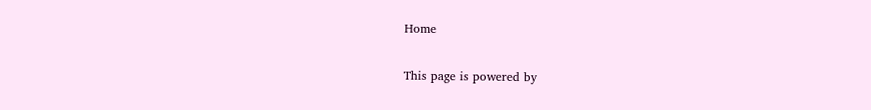Home

This page is powered by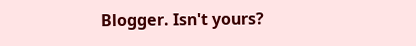Blogger. Isn't yours?